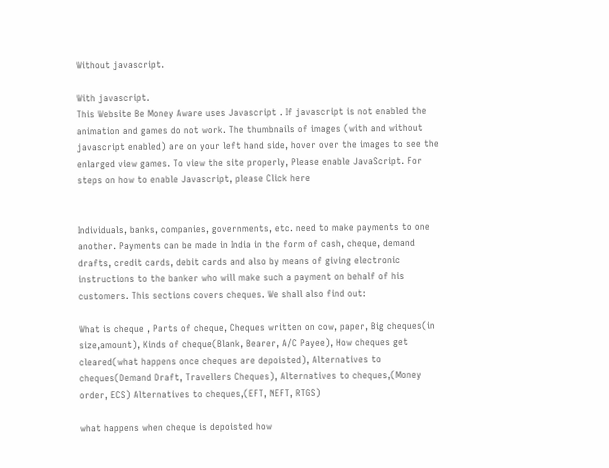Without javascript.

With javascript.
This Website Be Money Aware uses Javascript . If javascript is not enabled the animation and games do not work. The thumbnails of images (with and without javascript enabled) are on your left hand side, hover over the images to see the enlarged view games. To view the site properly, Please enable JavaScript. For steps on how to enable Javascript, please Click here


Individuals, banks, companies, governments, etc. need to make payments to one another. Payments can be made in India in the form of cash, cheque, demand drafts, credit cards, debit cards and also by means of giving electronic instructions to the banker who will make such a payment on behalf of his customers. This sections covers cheques. We shall also find out:

What is cheque , Parts of cheque, Cheques written on cow, paper, Big cheques(in size,amount), Kinds of cheque(Blank, Bearer, A/C Payee), How cheques get cleared(what happens once cheques are depoisted), Alternatives to cheques(Demand Draft, Travellers Cheques), Alternatives to cheques,(Money order, ECS) Alternatives to cheques,(EFT, NEFT, RTGS)

what happens when cheque is depoisted how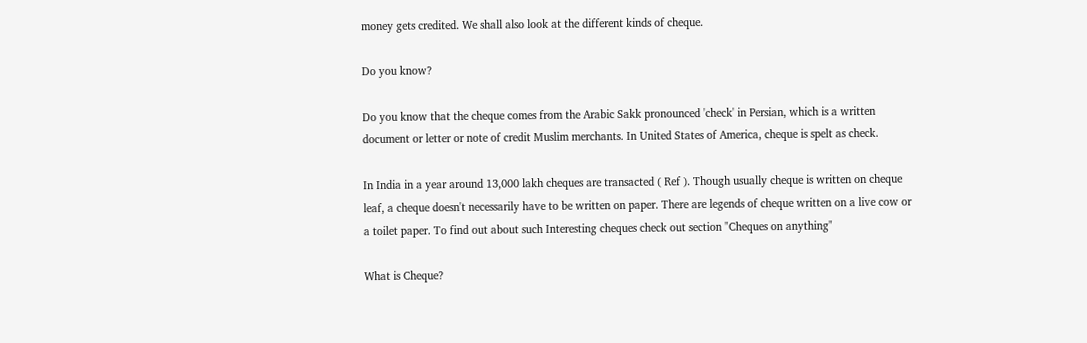money gets credited. We shall also look at the different kinds of cheque.

Do you know?

Do you know that the cheque comes from the Arabic Sakk pronounced 'check' in Persian, which is a written document or letter or note of credit Muslim merchants. In United States of America, cheque is spelt as check.

In India in a year around 13,000 lakh cheques are transacted ( Ref ). Though usually cheque is written on cheque leaf, a cheque doesn't necessarily have to be written on paper. There are legends of cheque written on a live cow or a toilet paper. To find out about such Interesting cheques check out section "Cheques on anything"

What is Cheque?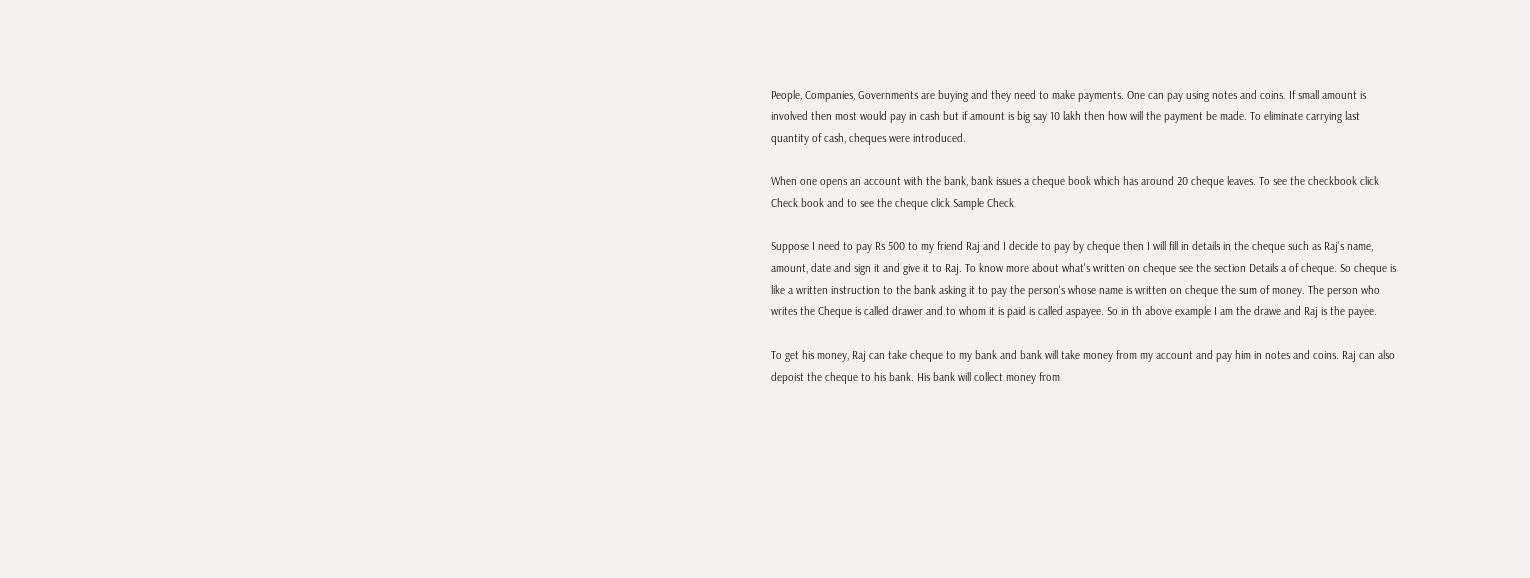People, Companies, Governments are buying and they need to make payments. One can pay using notes and coins. If small amount is involved then most would pay in cash but if amount is big say 10 lakh then how will the payment be made. To eliminate carrying last quantity of cash, cheques were introduced.

When one opens an account with the bank, bank issues a cheque book which has around 20 cheque leaves. To see the checkbook click Check book and to see the cheque click Sample Check

Suppose I need to pay Rs 500 to my friend Raj and I decide to pay by cheque then I will fill in details in the cheque such as Raj's name, amount, date and sign it and give it to Raj. To know more about what's written on cheque see the section Details a of cheque. So cheque is like a written instruction to the bank asking it to pay the person's whose name is written on cheque the sum of money. The person who writes the Cheque is called drawer and to whom it is paid is called aspayee. So in th above example I am the drawe and Raj is the payee.

To get his money, Raj can take cheque to my bank and bank will take money from my account and pay him in notes and coins. Raj can also depoist the cheque to his bank. His bank will collect money from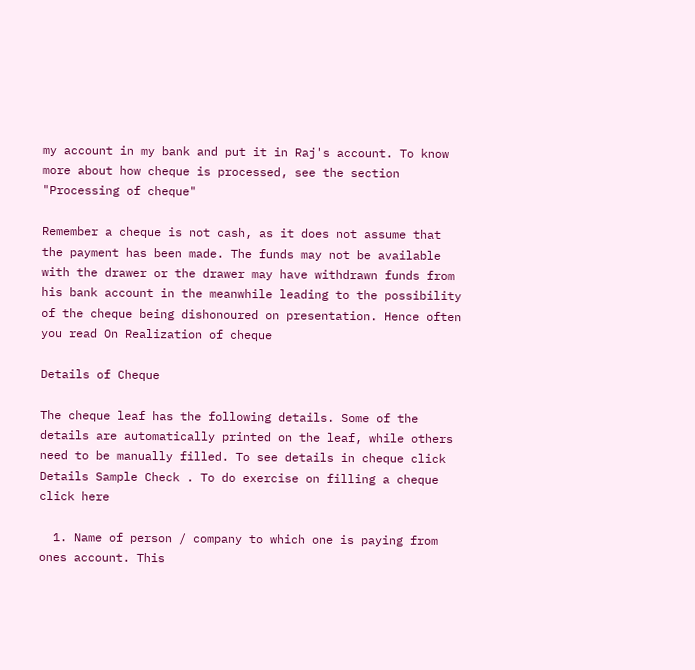my account in my bank and put it in Raj's account. To know more about how cheque is processed, see the section "Processing of cheque"

Remember a cheque is not cash, as it does not assume that the payment has been made. The funds may not be available with the drawer or the drawer may have withdrawn funds from his bank account in the meanwhile leading to the possibility of the cheque being dishonoured on presentation. Hence often you read On Realization of cheque

Details of Cheque

The cheque leaf has the following details. Some of the details are automatically printed on the leaf, while others need to be manually filled. To see details in cheque click Details Sample Check . To do exercise on filling a cheque click here

  1. Name of person / company to which one is paying from ones account. This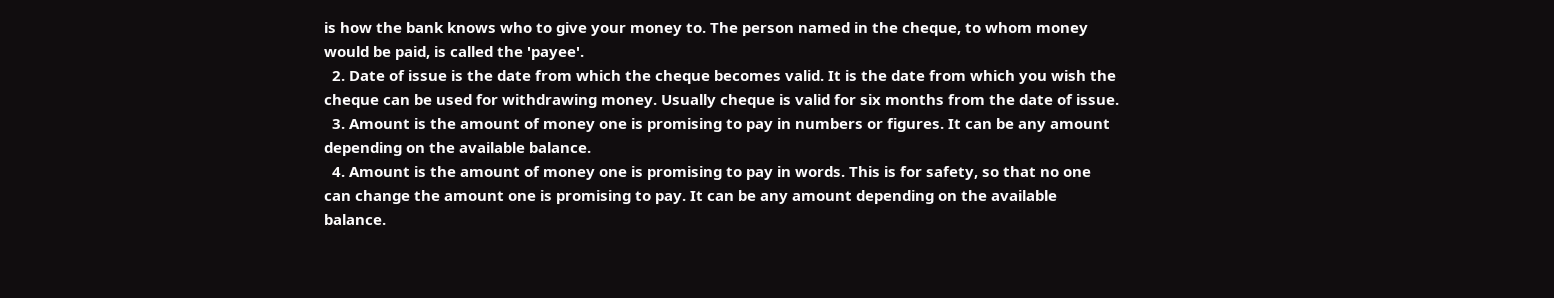is how the bank knows who to give your money to. The person named in the cheque, to whom money would be paid, is called the 'payee'.
  2. Date of issue is the date from which the cheque becomes valid. It is the date from which you wish the cheque can be used for withdrawing money. Usually cheque is valid for six months from the date of issue.
  3. Amount is the amount of money one is promising to pay in numbers or figures. It can be any amount depending on the available balance.
  4. Amount is the amount of money one is promising to pay in words. This is for safety, so that no one can change the amount one is promising to pay. It can be any amount depending on the available balance.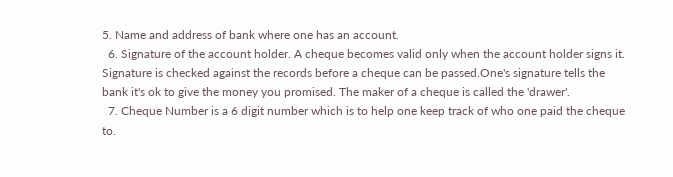5. Name and address of bank where one has an account.
  6. Signature of the account holder. A cheque becomes valid only when the account holder signs it. Signature is checked against the records before a cheque can be passed.One's signature tells the bank it's ok to give the money you promised. The maker of a cheque is called the 'drawer'.
  7. Cheque Number is a 6 digit number which is to help one keep track of who one paid the cheque to.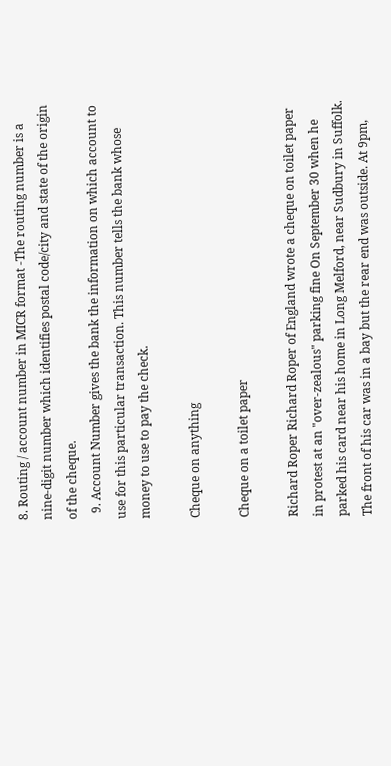8. Routing / account number in MICR format -The routing number is a nine-digit number which identifies postal code/city and state of the origin of the cheque.
  9. Account Number gives the bank the information on which account to use for this particular transaction. This number tells the bank whose money to use to pay the check.

Cheque on anything

Cheque on a toilet paper

Richard Roper Richard Roper of England wrote a cheque on toilet paper in protest at an "over-zealous" parking fine On September 30 when he parked his card near his home in Long Melford, near Sudbury in Suffolk. The front of his car was in a bay but the rear end was outside. At 9pm,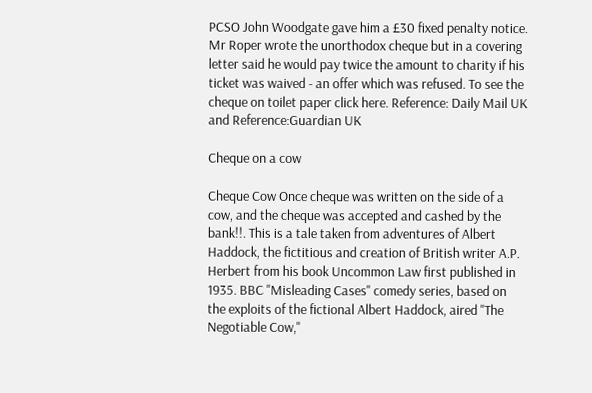PCSO John Woodgate gave him a £30 fixed penalty notice. Mr Roper wrote the unorthodox cheque but in a covering letter said he would pay twice the amount to charity if his ticket was waived - an offer which was refused. To see the cheque on toilet paper click here. Reference: Daily Mail UK and Reference:Guardian UK

Cheque on a cow

Cheque Cow Once cheque was written on the side of a cow, and the cheque was accepted and cashed by the bank!!. This is a tale taken from adventures of Albert Haddock, the fictitious and creation of British writer A.P. Herbert from his book Uncommon Law first published in 1935. BBC "Misleading Cases" comedy series, based on the exploits of the fictional Albert Haddock, aired "The Negotiable Cow,"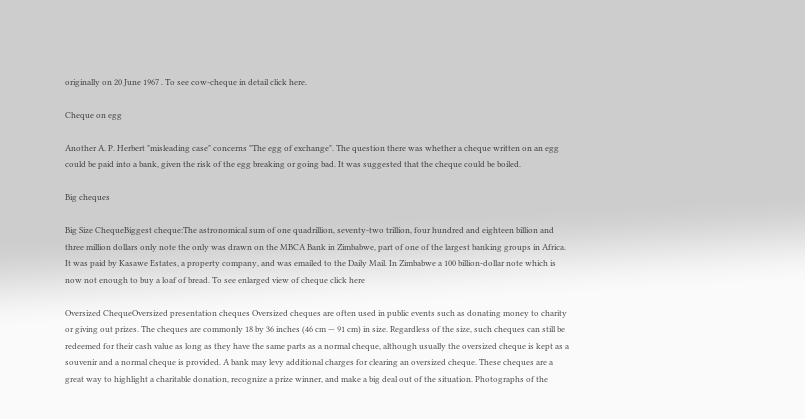originally on 20 June 1967 . To see cow-cheque in detail click here.

Cheque on egg

Another A. P. Herbert "misleading case" concerns "The egg of exchange". The question there was whether a cheque written on an egg could be paid into a bank, given the risk of the egg breaking or going bad. It was suggested that the cheque could be boiled.

Big cheques

Big Size ChequeBiggest cheque:The astronomical sum of one quadrillion, seventy-two trillion, four hundred and eighteen billion and three million dollars only note the only was drawn on the MBCA Bank in Zimbabwe, part of one of the largest banking groups in Africa. It was paid by Kasawe Estates, a property company, and was emailed to the Daily Mail. In Zimbabwe a 100 billion-dollar note which is now not enough to buy a loaf of bread. To see enlarged view of cheque click here

Oversized ChequeOversized presentation cheques Oversized cheques are often used in public events such as donating money to charity or giving out prizes. The cheques are commonly 18 by 36 inches (46 cm — 91 cm) in size. Regardless of the size, such cheques can still be redeemed for their cash value as long as they have the same parts as a normal cheque, although usually the oversized cheque is kept as a souvenir and a normal cheque is provided. A bank may levy additional charges for clearing an oversized cheque. These cheques are a great way to highlight a charitable donation, recognize a prize winner, and make a big deal out of the situation. Photographs of the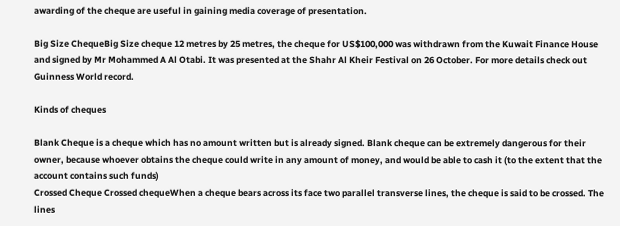awarding of the cheque are useful in gaining media coverage of presentation.

Big Size ChequeBig Size cheque 12 metres by 25 metres, the cheque for US$100,000 was withdrawn from the Kuwait Finance House and signed by Mr Mohammed A Al Otabi. It was presented at the Shahr Al Kheir Festival on 26 October. For more details check out Guinness World record.

Kinds of cheques

Blank Cheque is a cheque which has no amount written but is already signed. Blank cheque can be extremely dangerous for their owner, because whoever obtains the cheque could write in any amount of money, and would be able to cash it (to the extent that the account contains such funds)
Crossed Cheque Crossed chequeWhen a cheque bears across its face two parallel transverse lines, the cheque is said to be crossed. The lines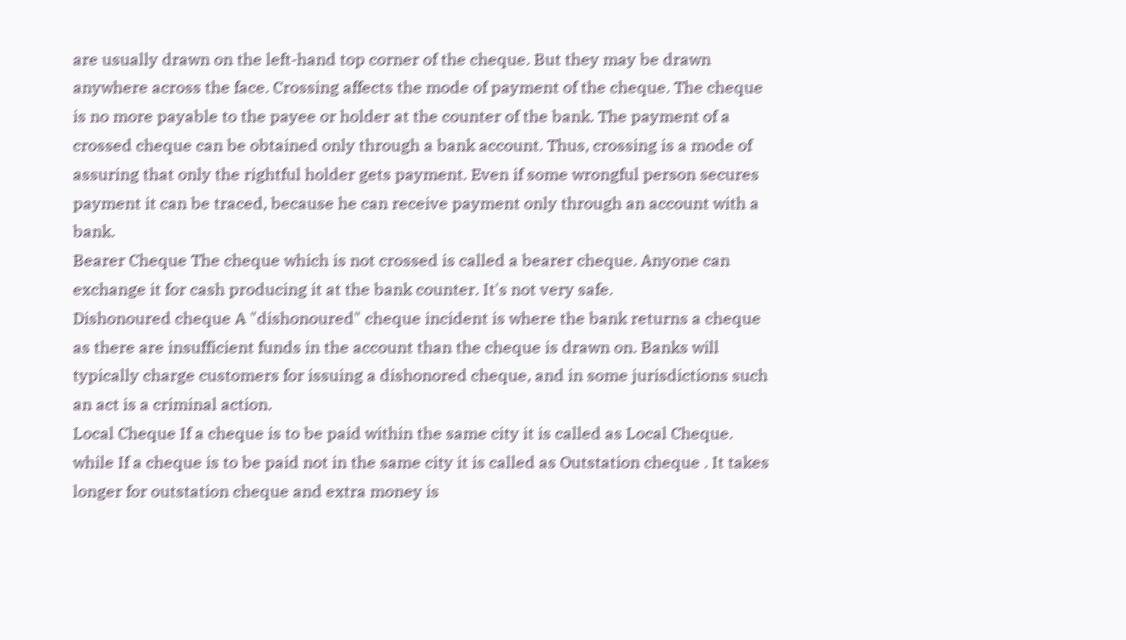are usually drawn on the left-hand top corner of the cheque. But they may be drawn anywhere across the face. Crossing affects the mode of payment of the cheque. The cheque is no more payable to the payee or holder at the counter of the bank. The payment of a crossed cheque can be obtained only through a bank account. Thus, crossing is a mode of assuring that only the rightful holder gets payment. Even if some wrongful person secures payment it can be traced, because he can receive payment only through an account with a bank.
Bearer Cheque The cheque which is not crossed is called a bearer cheque. Anyone can exchange it for cash producing it at the bank counter. It's not very safe.
Dishonoured cheque A "dishonoured" cheque incident is where the bank returns a cheque as there are insufficient funds in the account than the cheque is drawn on. Banks will typically charge customers for issuing a dishonored cheque, and in some jurisdictions such an act is a criminal action.
Local Cheque If a cheque is to be paid within the same city it is called as Local Cheque. while If a cheque is to be paid not in the same city it is called as Outstation cheque . It takes longer for outstation cheque and extra money is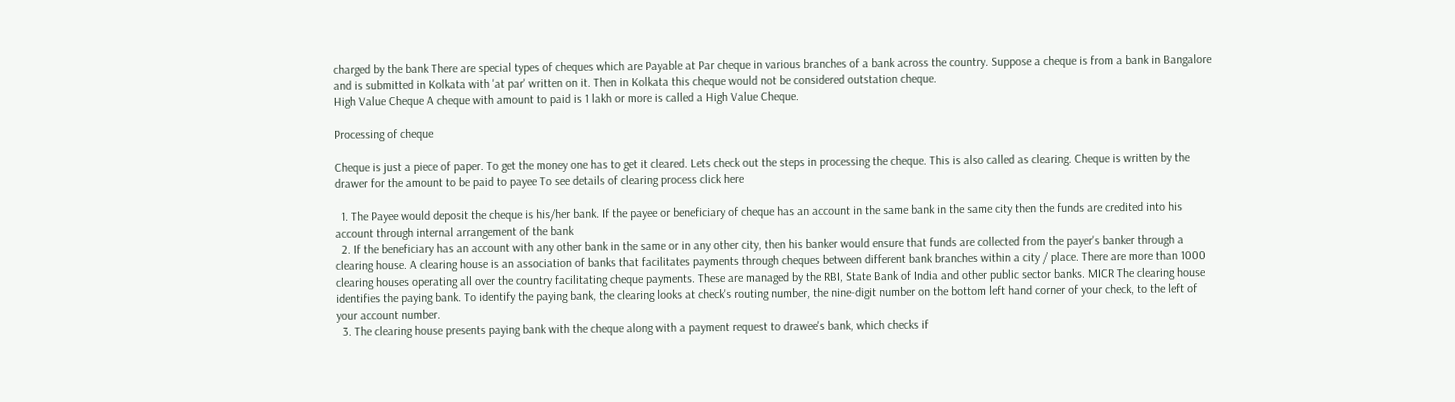charged by the bank There are special types of cheques which are Payable at Par cheque in various branches of a bank across the country. Suppose a cheque is from a bank in Bangalore and is submitted in Kolkata with 'at par' written on it. Then in Kolkata this cheque would not be considered outstation cheque.
High Value Cheque A cheque with amount to paid is 1 lakh or more is called a High Value Cheque.

Processing of cheque

Cheque is just a piece of paper. To get the money one has to get it cleared. Lets check out the steps in processing the cheque. This is also called as clearing. Cheque is written by the drawer for the amount to be paid to payee To see details of clearing process click here

  1. The Payee would deposit the cheque is his/her bank. If the payee or beneficiary of cheque has an account in the same bank in the same city then the funds are credited into his account through internal arrangement of the bank
  2. If the beneficiary has an account with any other bank in the same or in any other city, then his banker would ensure that funds are collected from the payer's banker through a clearing house. A clearing house is an association of banks that facilitates payments through cheques between different bank branches within a city / place. There are more than 1000 clearing houses operating all over the country facilitating cheque payments. These are managed by the RBI, State Bank of India and other public sector banks. MICR The clearing house identifies the paying bank. To identify the paying bank, the clearing looks at check's routing number, the nine-digit number on the bottom left hand corner of your check, to the left of your account number.
  3. The clearing house presents paying bank with the cheque along with a payment request to drawee's bank, which checks if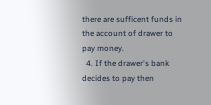there are sufficent funds in the account of drawer to pay money.
  4. If the drawer's bank decides to pay then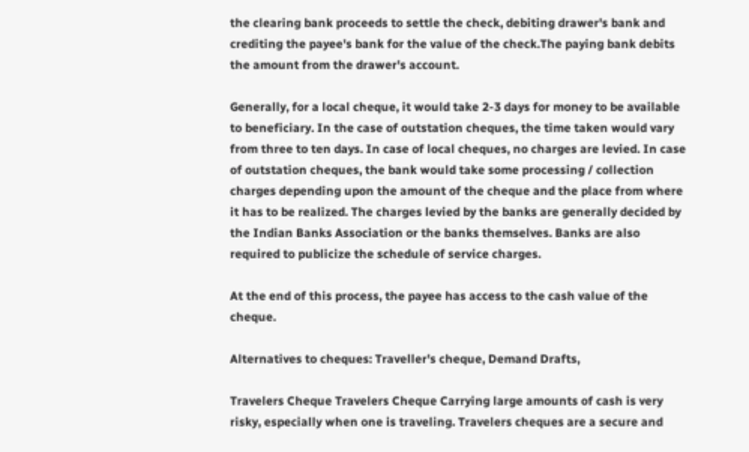the clearing bank proceeds to settle the check, debiting drawer's bank and crediting the payee's bank for the value of the check.The paying bank debits the amount from the drawer's account.

Generally, for a local cheque, it would take 2-3 days for money to be available to beneficiary. In the case of outstation cheques, the time taken would vary from three to ten days. In case of local cheques, no charges are levied. In case of outstation cheques, the bank would take some processing / collection charges depending upon the amount of the cheque and the place from where it has to be realized. The charges levied by the banks are generally decided by the Indian Banks Association or the banks themselves. Banks are also required to publicize the schedule of service charges.

At the end of this process, the payee has access to the cash value of the cheque.

Alternatives to cheques: Traveller's cheque, Demand Drafts,

Travelers Cheque Travelers Cheque Carrying large amounts of cash is very risky, especially when one is traveling. Travelers cheques are a secure and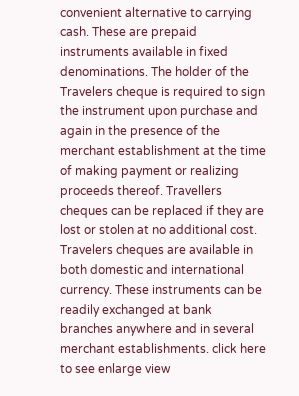convenient alternative to carrying cash. These are prepaid instruments available in fixed denominations. The holder of the Travelers cheque is required to sign the instrument upon purchase and again in the presence of the merchant establishment at the time of making payment or realizing proceeds thereof. Travellers cheques can be replaced if they are lost or stolen at no additional cost. Travelers cheques are available in both domestic and international currency. These instruments can be readily exchanged at bank branches anywhere and in several merchant establishments. click here to see enlarge view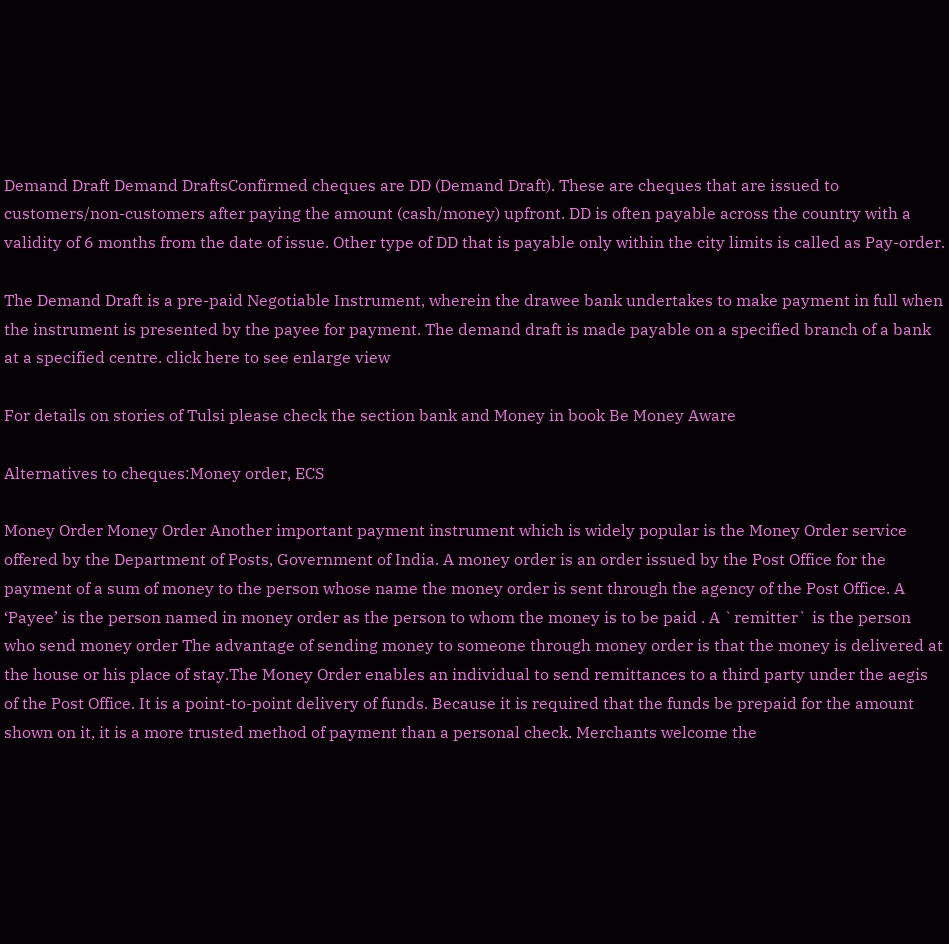Demand Draft Demand DraftsConfirmed cheques are DD (Demand Draft). These are cheques that are issued to customers/non-customers after paying the amount (cash/money) upfront. DD is often payable across the country with a validity of 6 months from the date of issue. Other type of DD that is payable only within the city limits is called as Pay-order.

The Demand Draft is a pre-paid Negotiable Instrument, wherein the drawee bank undertakes to make payment in full when the instrument is presented by the payee for payment. The demand draft is made payable on a specified branch of a bank at a specified centre. click here to see enlarge view

For details on stories of Tulsi please check the section bank and Money in book Be Money Aware

Alternatives to cheques:Money order, ECS

Money Order Money Order Another important payment instrument which is widely popular is the Money Order service offered by the Department of Posts, Government of India. A money order is an order issued by the Post Office for the payment of a sum of money to the person whose name the money order is sent through the agency of the Post Office. A ‘Payee’ is the person named in money order as the person to whom the money is to be paid . A `remitter` is the person who send money order The advantage of sending money to someone through money order is that the money is delivered at the house or his place of stay.The Money Order enables an individual to send remittances to a third party under the aegis of the Post Office. It is a point-to-point delivery of funds. Because it is required that the funds be prepaid for the amount shown on it, it is a more trusted method of payment than a personal check. Merchants welcome the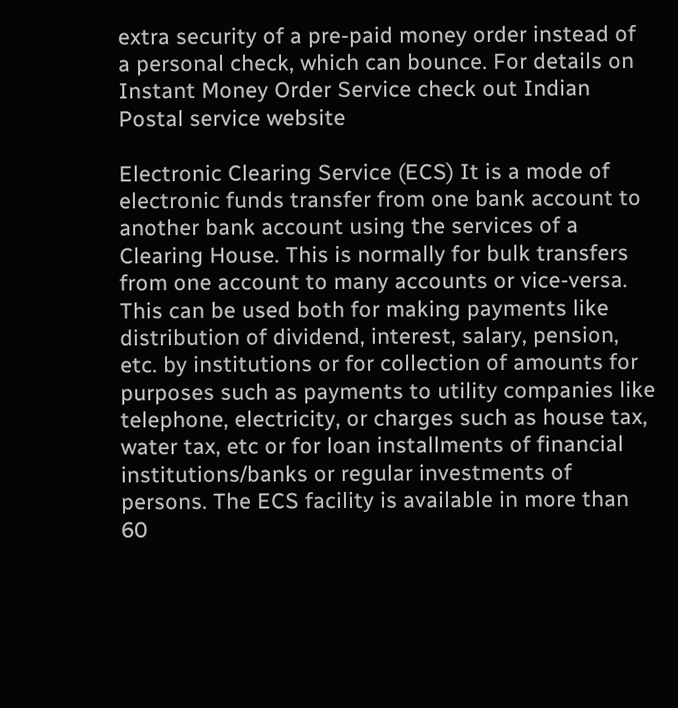extra security of a pre-paid money order instead of a personal check, which can bounce. For details on Instant Money Order Service check out Indian Postal service website

Electronic Clearing Service (ECS) It is a mode of electronic funds transfer from one bank account to another bank account using the services of a Clearing House. This is normally for bulk transfers from one account to many accounts or vice-versa. This can be used both for making payments like distribution of dividend, interest, salary, pension, etc. by institutions or for collection of amounts for purposes such as payments to utility companies like telephone, electricity, or charges such as house tax, water tax, etc or for loan installments of financial institutions/banks or regular investments of persons. The ECS facility is available in more than 60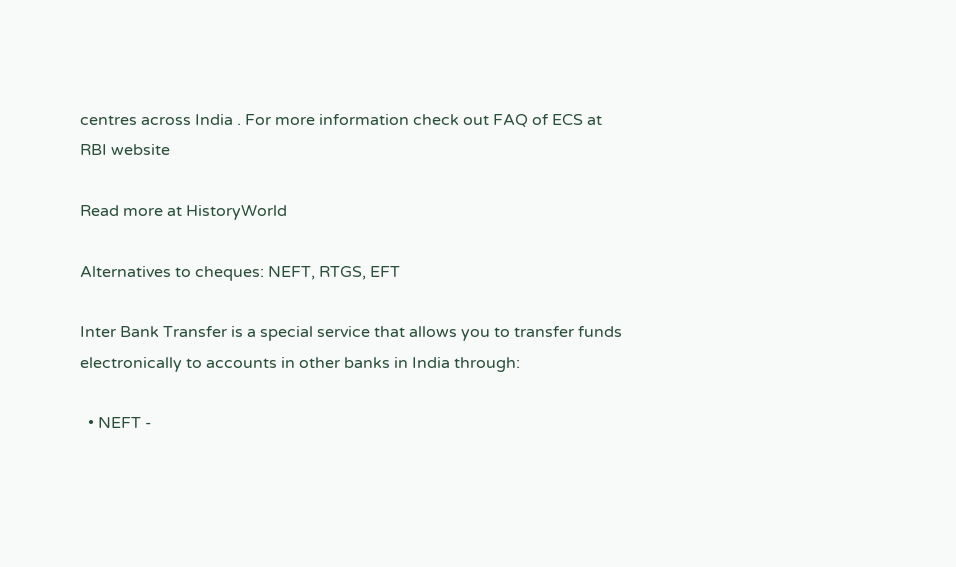centres across India . For more information check out FAQ of ECS at RBI website

Read more at HistoryWorld

Alternatives to cheques: NEFT, RTGS, EFT

Inter Bank Transfer is a special service that allows you to transfer funds electronically to accounts in other banks in India through:

  • NEFT -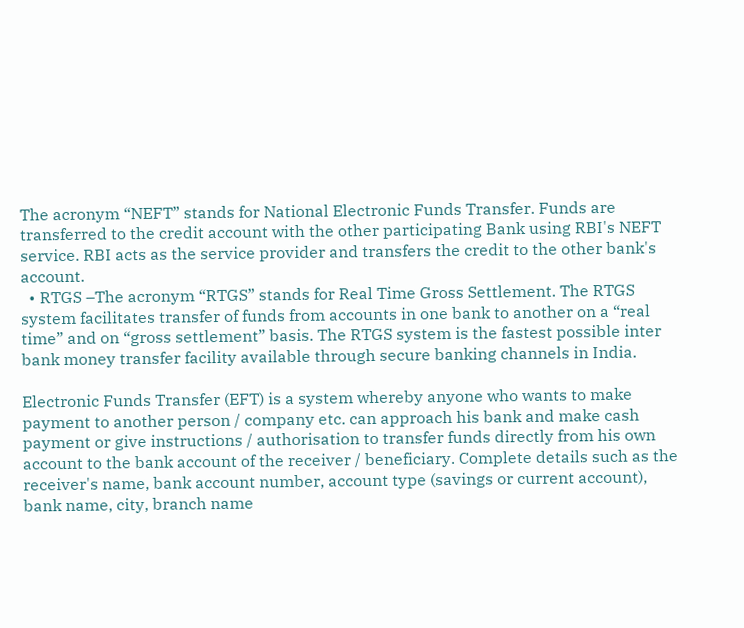The acronym “NEFT” stands for National Electronic Funds Transfer. Funds are transferred to the credit account with the other participating Bank using RBI's NEFT service. RBI acts as the service provider and transfers the credit to the other bank's account.
  • RTGS –The acronym “RTGS” stands for Real Time Gross Settlement. The RTGS system facilitates transfer of funds from accounts in one bank to another on a “real time” and on “gross settlement” basis. The RTGS system is the fastest possible inter bank money transfer facility available through secure banking channels in India.

Electronic Funds Transfer (EFT) is a system whereby anyone who wants to make payment to another person / company etc. can approach his bank and make cash payment or give instructions / authorisation to transfer funds directly from his own account to the bank account of the receiver / beneficiary. Complete details such as the receiver's name, bank account number, account type (savings or current account), bank name, city, branch name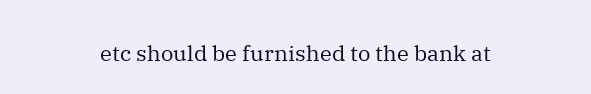etc should be furnished to the bank at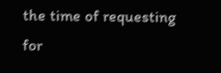the time of requesting for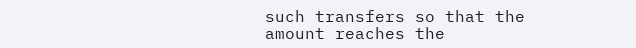such transfers so that the amount reaches the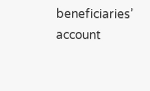beneficiaries’ account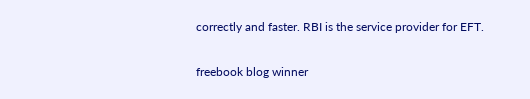correctly and faster. RBI is the service provider for EFT.

freebook blog winner